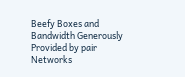Beefy Boxes and Bandwidth Generously Provided by pair Networks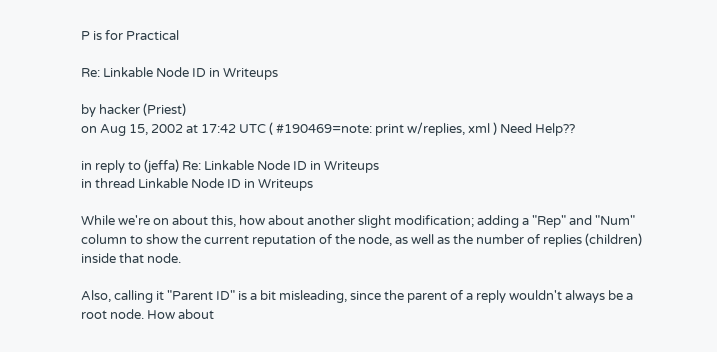P is for Practical

Re: Linkable Node ID in Writeups

by hacker (Priest)
on Aug 15, 2002 at 17:42 UTC ( #190469=note: print w/replies, xml ) Need Help??

in reply to (jeffa) Re: Linkable Node ID in Writeups
in thread Linkable Node ID in Writeups

While we're on about this, how about another slight modification; adding a "Rep" and "Num" column to show the current reputation of the node, as well as the number of replies (children) inside that node.

Also, calling it "Parent ID" is a bit misleading, since the parent of a reply wouldn't always be a root node. How about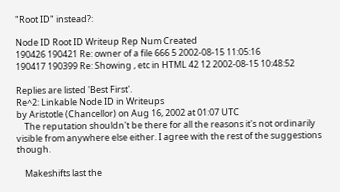"Root ID" instead?:

Node ID Root ID Writeup Rep Num Created
190426 190421 Re: owner of a file 666 5 2002-08-15 11:05:16
190417 190399 Re: Showing , etc in HTML 42 12 2002-08-15 10:48:52

Replies are listed 'Best First'.
Re^2: Linkable Node ID in Writeups
by Aristotle (Chancellor) on Aug 16, 2002 at 01:07 UTC
    The reputation shouldn't be there for all the reasons it's not ordinarily visible from anywhere else either. I agree with the rest of the suggestions though.

    Makeshifts last the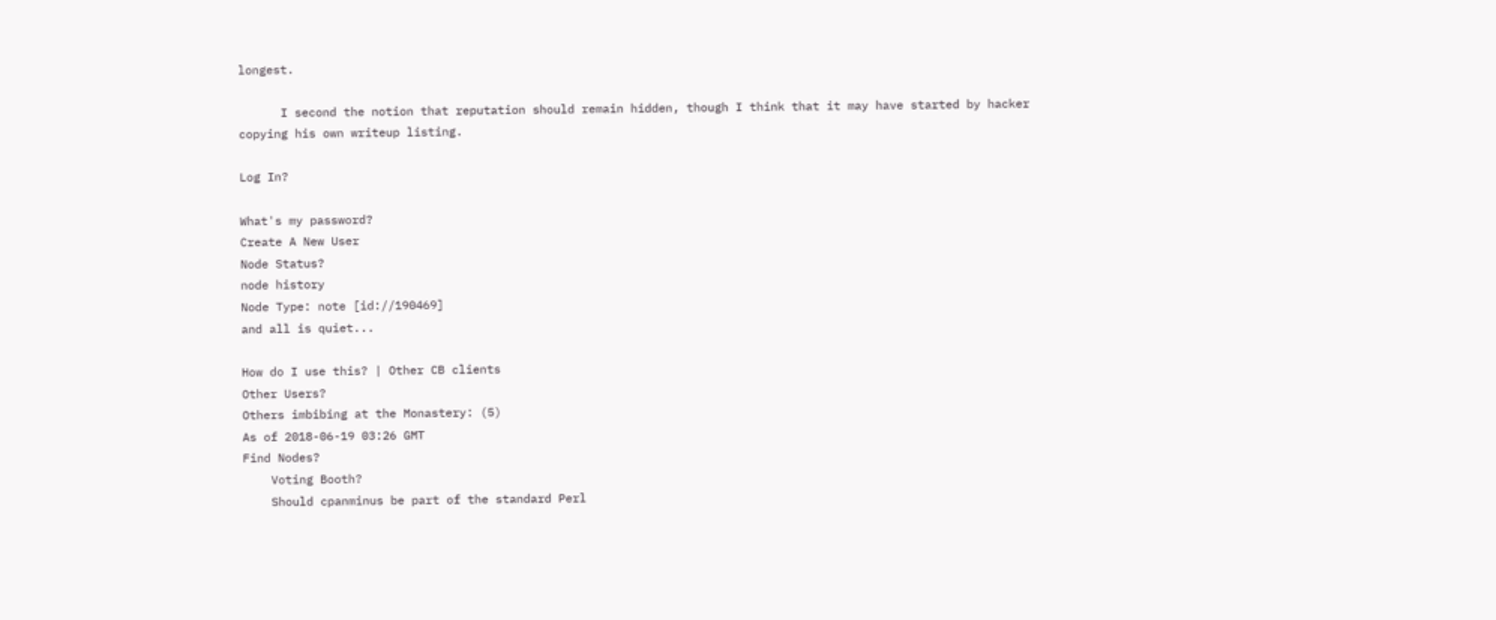longest.

      I second the notion that reputation should remain hidden, though I think that it may have started by hacker copying his own writeup listing.

Log In?

What's my password?
Create A New User
Node Status?
node history
Node Type: note [id://190469]
and all is quiet...

How do I use this? | Other CB clients
Other Users?
Others imbibing at the Monastery: (5)
As of 2018-06-19 03:26 GMT
Find Nodes?
    Voting Booth?
    Should cpanminus be part of the standard Perl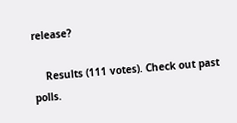release?

    Results (111 votes). Check out past polls.